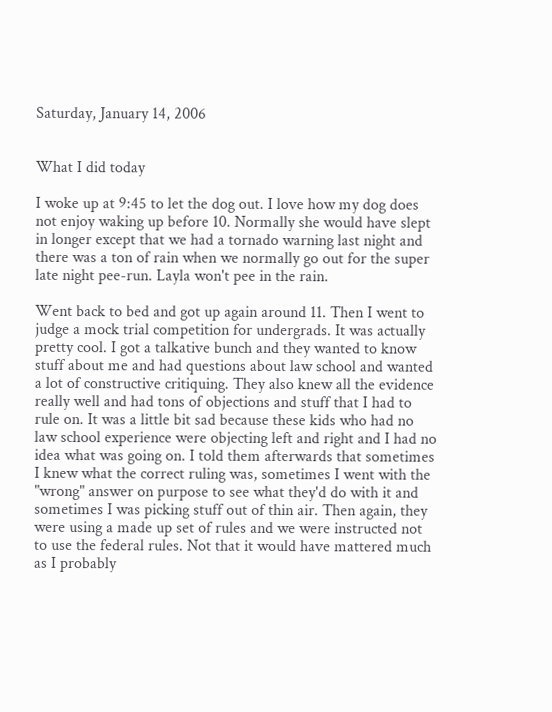Saturday, January 14, 2006


What I did today

I woke up at 9:45 to let the dog out. I love how my dog does not enjoy waking up before 10. Normally she would have slept in longer except that we had a tornado warning last night and there was a ton of rain when we normally go out for the super late night pee-run. Layla won't pee in the rain.

Went back to bed and got up again around 11. Then I went to judge a mock trial competition for undergrads. It was actually pretty cool. I got a talkative bunch and they wanted to know stuff about me and had questions about law school and wanted a lot of constructive critiquing. They also knew all the evidence really well and had tons of objections and stuff that I had to rule on. It was a little bit sad because these kids who had no law school experience were objecting left and right and I had no idea what was going on. I told them afterwards that sometimes I knew what the correct ruling was, sometimes I went with the "wrong" answer on purpose to see what they'd do with it and sometimes I was picking stuff out of thin air. Then again, they were using a made up set of rules and we were instructed not to use the federal rules. Not that it would have mattered much as I probably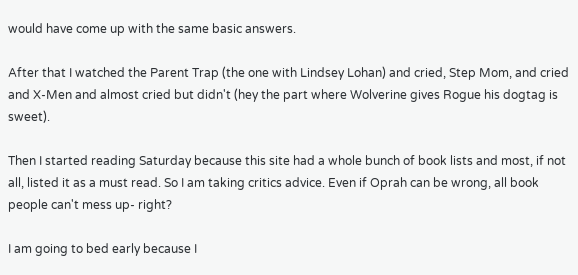would have come up with the same basic answers.

After that I watched the Parent Trap (the one with Lindsey Lohan) and cried, Step Mom, and cried and X-Men and almost cried but didn't (hey the part where Wolverine gives Rogue his dogtag is sweet).

Then I started reading Saturday because this site had a whole bunch of book lists and most, if not all, listed it as a must read. So I am taking critics advice. Even if Oprah can be wrong, all book people can't mess up- right?

I am going to bed early because I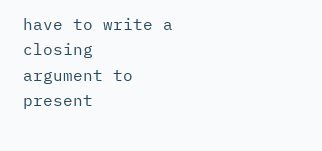have to write a closing argument to present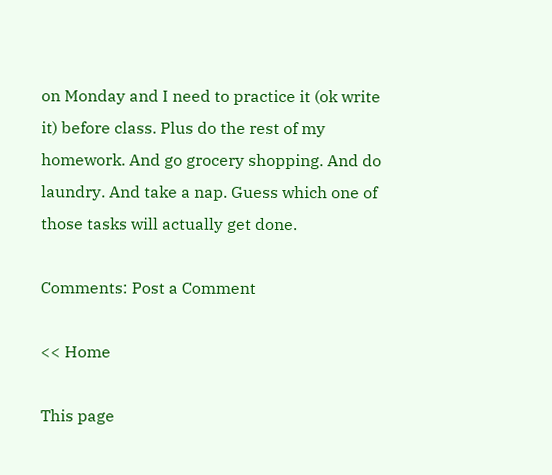on Monday and I need to practice it (ok write it) before class. Plus do the rest of my homework. And go grocery shopping. And do laundry. And take a nap. Guess which one of those tasks will actually get done.

Comments: Post a Comment

<< Home

This page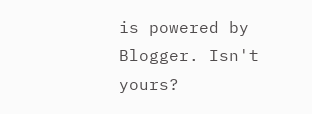is powered by Blogger. Isn't yours?